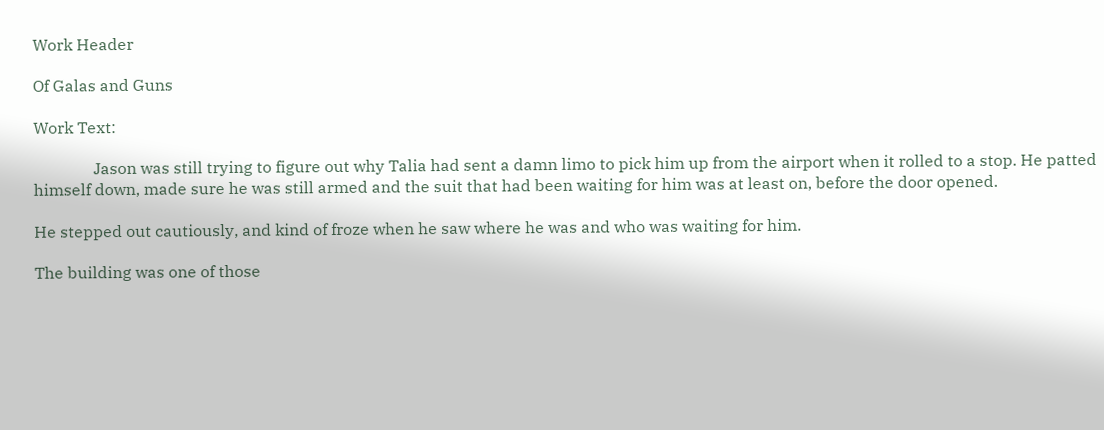Work Header

Of Galas and Guns

Work Text:

               Jason was still trying to figure out why Talia had sent a damn limo to pick him up from the airport when it rolled to a stop. He patted himself down, made sure he was still armed and the suit that had been waiting for him was at least on, before the door opened.

He stepped out cautiously, and kind of froze when he saw where he was and who was waiting for him.

The building was one of those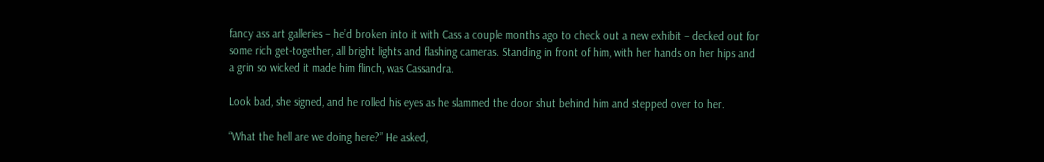fancy ass art galleries – he’d broken into it with Cass a couple months ago to check out a new exhibit – decked out for some rich get-together, all bright lights and flashing cameras. Standing in front of him, with her hands on her hips and a grin so wicked it made him flinch, was Cassandra.

Look bad, she signed, and he rolled his eyes as he slammed the door shut behind him and stepped over to her.

“What the hell are we doing here?” He asked,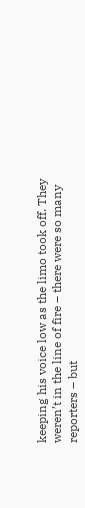keeping his voice low as the limo took off. They weren’t in the line of fire – there were so many reporters – but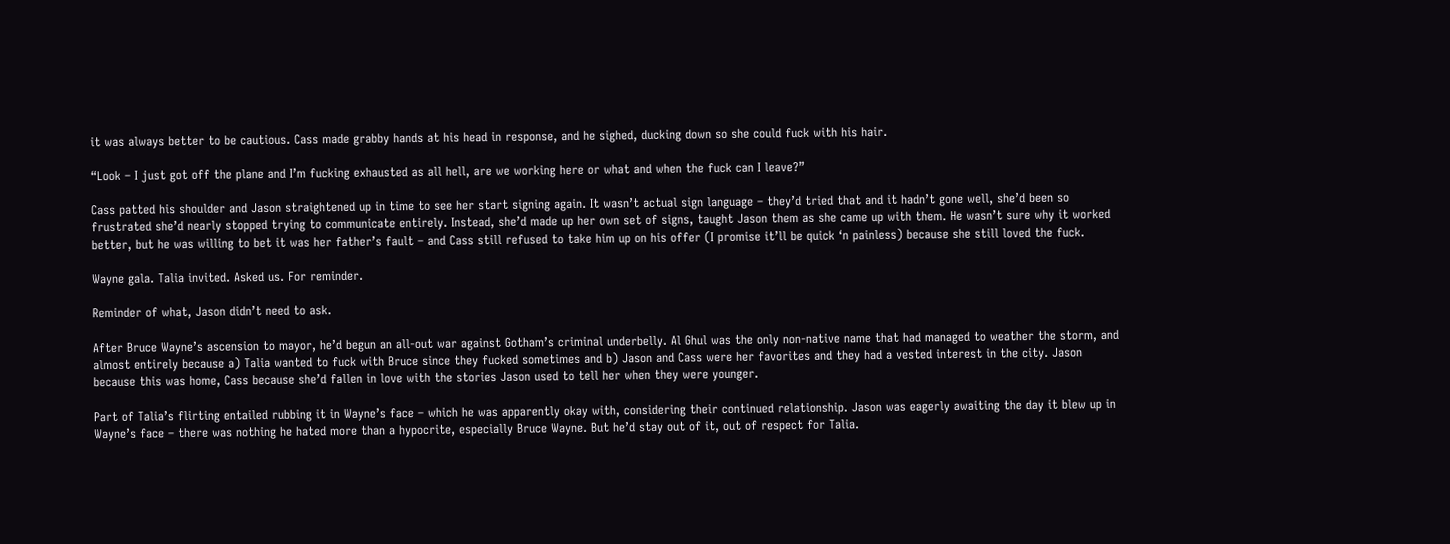it was always better to be cautious. Cass made grabby hands at his head in response, and he sighed, ducking down so she could fuck with his hair.

“Look – I just got off the plane and I’m fucking exhausted as all hell, are we working here or what and when the fuck can I leave?”

Cass patted his shoulder and Jason straightened up in time to see her start signing again. It wasn’t actual sign language – they’d tried that and it hadn’t gone well, she’d been so frustrated she’d nearly stopped trying to communicate entirely. Instead, she’d made up her own set of signs, taught Jason them as she came up with them. He wasn’t sure why it worked better, but he was willing to bet it was her father’s fault – and Cass still refused to take him up on his offer (I promise it’ll be quick ‘n painless) because she still loved the fuck.

Wayne gala. Talia invited. Asked us. For reminder.

Reminder of what, Jason didn’t need to ask.

After Bruce Wayne’s ascension to mayor, he’d begun an all-out war against Gotham’s criminal underbelly. Al Ghul was the only non-native name that had managed to weather the storm, and almost entirely because a) Talia wanted to fuck with Bruce since they fucked sometimes and b) Jason and Cass were her favorites and they had a vested interest in the city. Jason because this was home, Cass because she’d fallen in love with the stories Jason used to tell her when they were younger.

Part of Talia’s flirting entailed rubbing it in Wayne’s face – which he was apparently okay with, considering their continued relationship. Jason was eagerly awaiting the day it blew up in Wayne’s face – there was nothing he hated more than a hypocrite, especially Bruce Wayne. But he’d stay out of it, out of respect for Talia.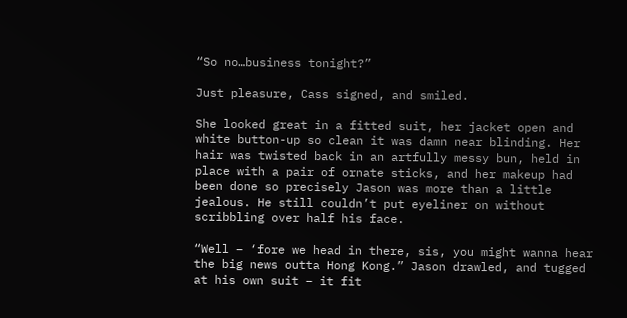“So no…business tonight?”

Just pleasure, Cass signed, and smiled.

She looked great in a fitted suit, her jacket open and white button-up so clean it was damn near blinding. Her hair was twisted back in an artfully messy bun, held in place with a pair of ornate sticks, and her makeup had been done so precisely Jason was more than a little jealous. He still couldn’t put eyeliner on without scribbling over half his face.

“Well – ‘fore we head in there, sis, you might wanna hear the big news outta Hong Kong.” Jason drawled, and tugged at his own suit – it fit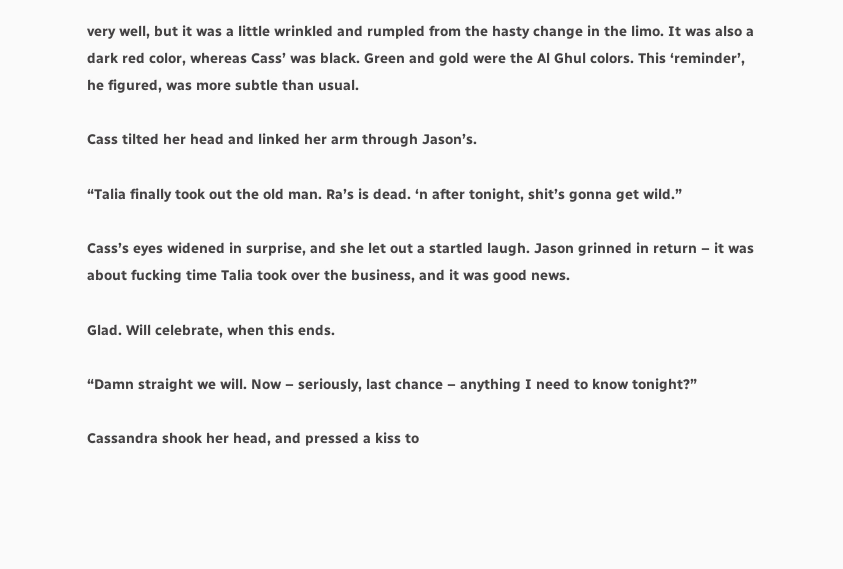very well, but it was a little wrinkled and rumpled from the hasty change in the limo. It was also a dark red color, whereas Cass’ was black. Green and gold were the Al Ghul colors. This ‘reminder’, he figured, was more subtle than usual.

Cass tilted her head and linked her arm through Jason’s.

“Talia finally took out the old man. Ra’s is dead. ‘n after tonight, shit’s gonna get wild.”

Cass’s eyes widened in surprise, and she let out a startled laugh. Jason grinned in return – it was about fucking time Talia took over the business, and it was good news.

Glad. Will celebrate, when this ends.

“Damn straight we will. Now – seriously, last chance – anything I need to know tonight?”

Cassandra shook her head, and pressed a kiss to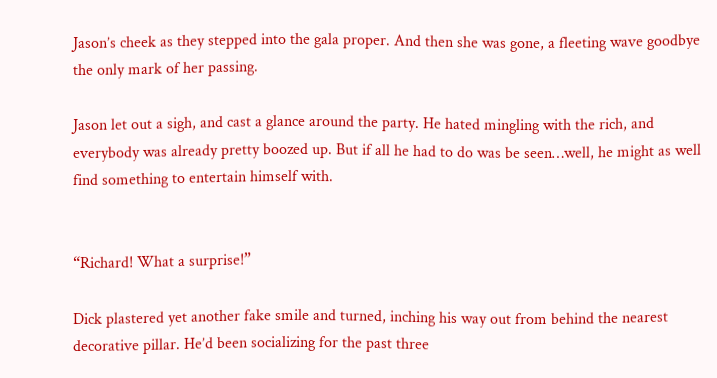Jason’s cheek as they stepped into the gala proper. And then she was gone, a fleeting wave goodbye the only mark of her passing.

Jason let out a sigh, and cast a glance around the party. He hated mingling with the rich, and everybody was already pretty boozed up. But if all he had to do was be seen…well, he might as well find something to entertain himself with.


“Richard! What a surprise!”

Dick plastered yet another fake smile and turned, inching his way out from behind the nearest decorative pillar. He’d been socializing for the past three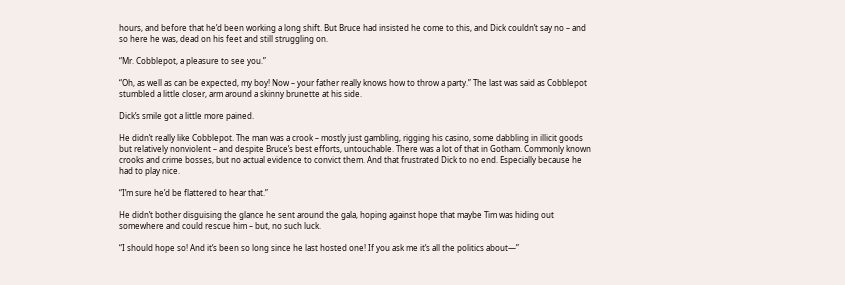hours, and before that he’d been working a long shift. But Bruce had insisted he come to this, and Dick couldn’t say no – and so here he was, dead on his feet and still struggling on.

“Mr. Cobblepot, a pleasure to see you.”

“Oh, as well as can be expected, my boy! Now – your father really knows how to throw a party.” The last was said as Cobblepot stumbled a little closer, arm around a skinny brunette at his side.

Dick’s smile got a little more pained.

He didn’t really like Cobblepot. The man was a crook – mostly just gambling, rigging his casino, some dabbling in illicit goods but relatively nonviolent – and despite Bruce’s best efforts, untouchable. There was a lot of that in Gotham. Commonly known crooks and crime bosses, but no actual evidence to convict them. And that frustrated Dick to no end. Especially because he had to play nice.

“I’m sure he’d be flattered to hear that.”

He didn’t bother disguising the glance he sent around the gala, hoping against hope that maybe Tim was hiding out somewhere and could rescue him – but, no such luck.

“I should hope so! And it’s been so long since he last hosted one! If you ask me it’s all the politics about—”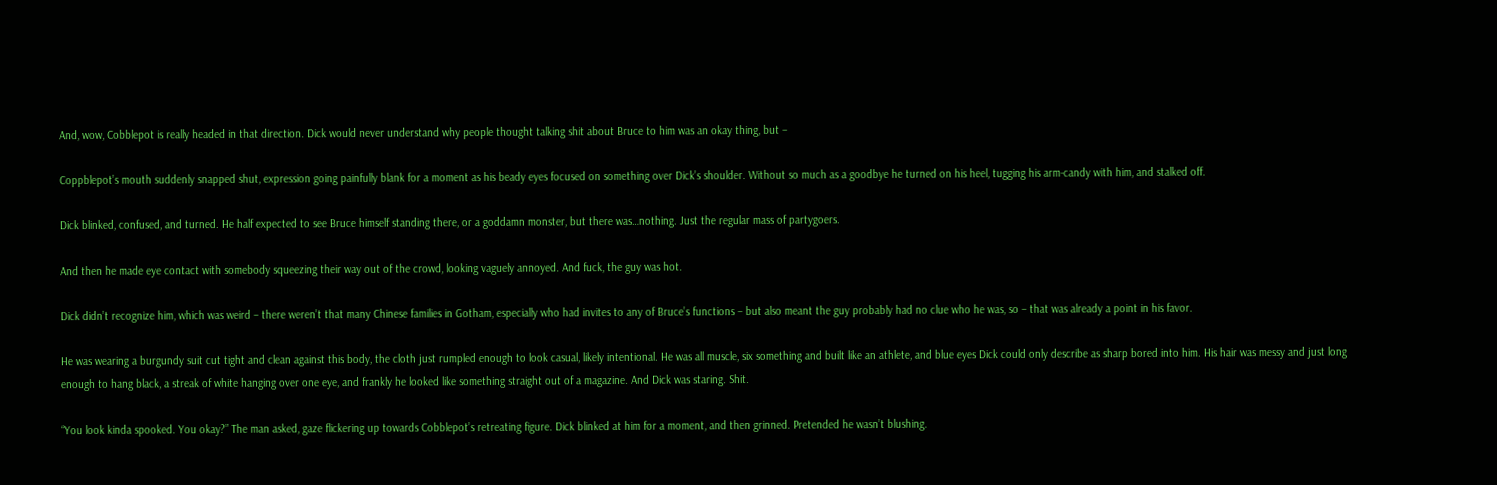And, wow, Cobblepot is really headed in that direction. Dick would never understand why people thought talking shit about Bruce to him was an okay thing, but –

Coppblepot’s mouth suddenly snapped shut, expression going painfully blank for a moment as his beady eyes focused on something over Dick’s shoulder. Without so much as a goodbye he turned on his heel, tugging his arm-candy with him, and stalked off.

Dick blinked, confused, and turned. He half expected to see Bruce himself standing there, or a goddamn monster, but there was…nothing. Just the regular mass of partygoers.

And then he made eye contact with somebody squeezing their way out of the crowd, looking vaguely annoyed. And fuck, the guy was hot.

Dick didn’t recognize him, which was weird – there weren’t that many Chinese families in Gotham, especially who had invites to any of Bruce’s functions – but also meant the guy probably had no clue who he was, so – that was already a point in his favor.

He was wearing a burgundy suit cut tight and clean against this body, the cloth just rumpled enough to look casual, likely intentional. He was all muscle, six something and built like an athlete, and blue eyes Dick could only describe as sharp bored into him. His hair was messy and just long enough to hang black, a streak of white hanging over one eye, and frankly he looked like something straight out of a magazine. And Dick was staring. Shit.

“You look kinda spooked. You okay?” The man asked, gaze flickering up towards Cobblepot’s retreating figure. Dick blinked at him for a moment, and then grinned. Pretended he wasn’t blushing.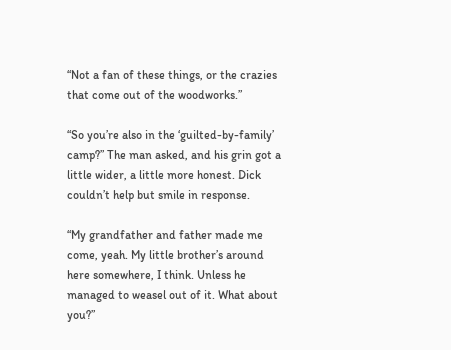“Not a fan of these things, or the crazies that come out of the woodworks.”

“So you’re also in the ‘guilted-by-family’ camp?” The man asked, and his grin got a little wider, a little more honest. Dick couldn’t help but smile in response.

“My grandfather and father made me come, yeah. My little brother’s around here somewhere, I think. Unless he managed to weasel out of it. What about you?”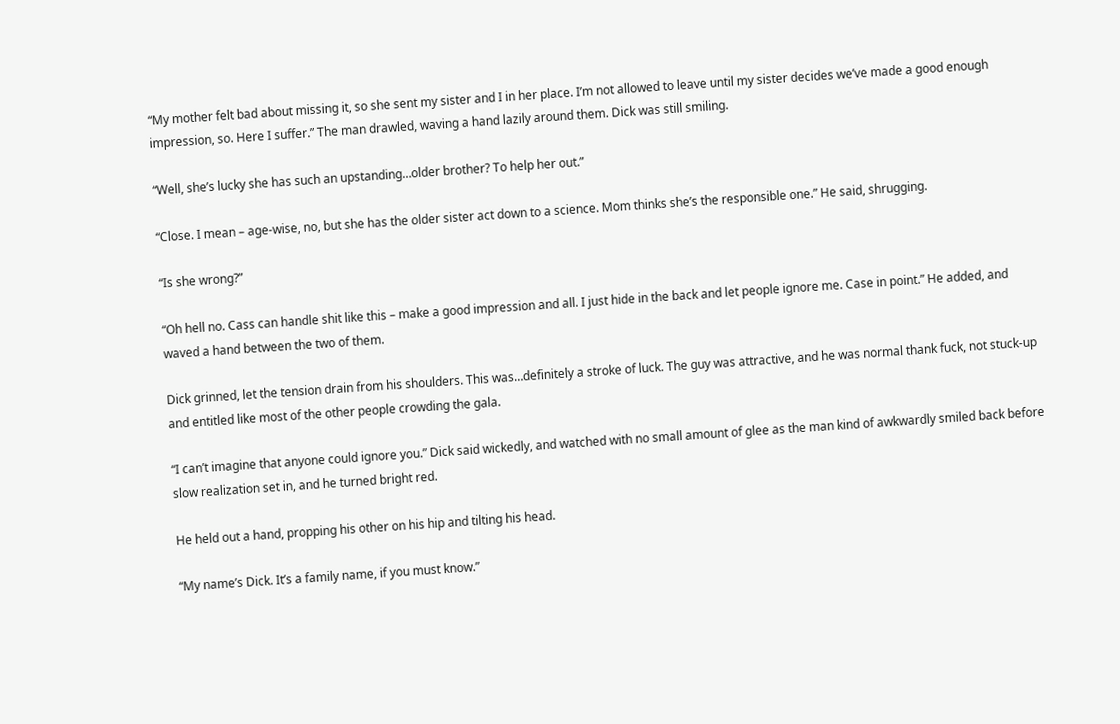“My mother felt bad about missing it, so she sent my sister and I in her place. I’m not allowed to leave until my sister decides we’ve made a good enough impression, so. Here I suffer.” The man drawled, waving a hand lazily around them. Dick was still smiling.

“Well, she’s lucky she has such an upstanding…older brother? To help her out.”

“Close. I mean – age-wise, no, but she has the older sister act down to a science. Mom thinks she’s the responsible one.” He said, shrugging.

“Is she wrong?”

“Oh hell no. Cass can handle shit like this – make a good impression and all. I just hide in the back and let people ignore me. Case in point.” He added, and waved a hand between the two of them.

Dick grinned, let the tension drain from his shoulders. This was…definitely a stroke of luck. The guy was attractive, and he was normal thank fuck, not stuck-up and entitled like most of the other people crowding the gala.

“I can’t imagine that anyone could ignore you.” Dick said wickedly, and watched with no small amount of glee as the man kind of awkwardly smiled back before slow realization set in, and he turned bright red.

He held out a hand, propping his other on his hip and tilting his head.

“My name’s Dick. It’s a family name, if you must know.”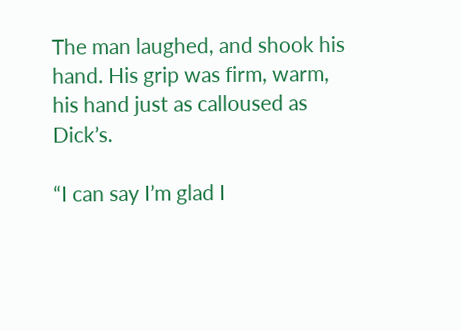The man laughed, and shook his hand. His grip was firm, warm, his hand just as calloused as Dick’s.

“I can say I’m glad I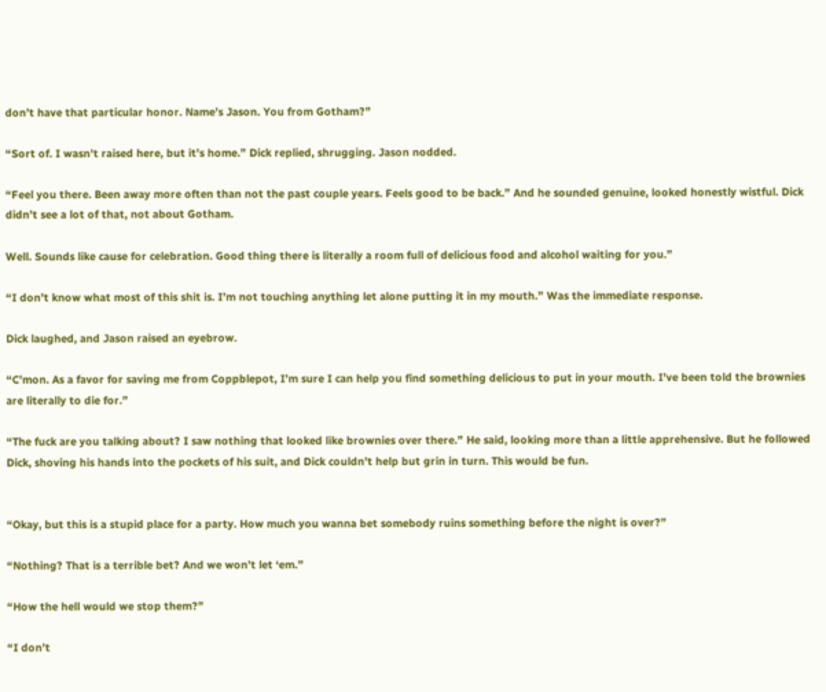don’t have that particular honor. Name’s Jason. You from Gotham?”

“Sort of. I wasn’t raised here, but it’s home.” Dick replied, shrugging. Jason nodded.

“Feel you there. Been away more often than not the past couple years. Feels good to be back.” And he sounded genuine, looked honestly wistful. Dick didn’t see a lot of that, not about Gotham.

Well. Sounds like cause for celebration. Good thing there is literally a room full of delicious food and alcohol waiting for you.”

“I don’t know what most of this shit is. I’m not touching anything let alone putting it in my mouth.” Was the immediate response.

Dick laughed, and Jason raised an eyebrow.

“C’mon. As a favor for saving me from Coppblepot, I’m sure I can help you find something delicious to put in your mouth. I’ve been told the brownies are literally to die for.”

“The fuck are you talking about? I saw nothing that looked like brownies over there.” He said, looking more than a little apprehensive. But he followed Dick, shoving his hands into the pockets of his suit, and Dick couldn’t help but grin in turn. This would be fun.


“Okay, but this is a stupid place for a party. How much you wanna bet somebody ruins something before the night is over?”

“Nothing? That is a terrible bet? And we won’t let ‘em.”

“How the hell would we stop them?”

“I don’t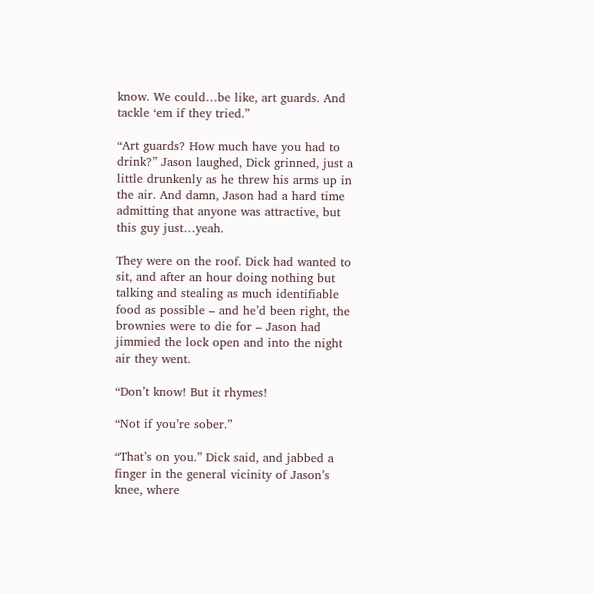know. We could…be like, art guards. And tackle ‘em if they tried.”

“Art guards? How much have you had to drink?” Jason laughed, Dick grinned, just a little drunkenly as he threw his arms up in the air. And damn, Jason had a hard time admitting that anyone was attractive, but this guy just…yeah.

They were on the roof. Dick had wanted to sit, and after an hour doing nothing but talking and stealing as much identifiable food as possible – and he’d been right, the brownies were to die for – Jason had jimmied the lock open and into the night air they went.

“Don’t know! But it rhymes!

“Not if you’re sober.”

“That’s on you.” Dick said, and jabbed a finger in the general vicinity of Jason’s knee, where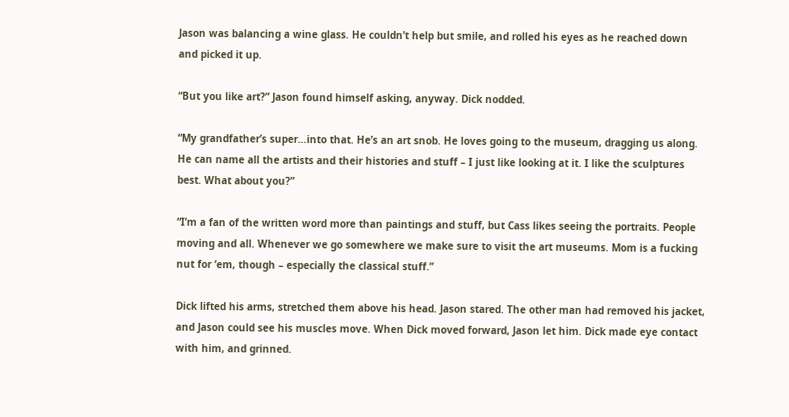Jason was balancing a wine glass. He couldn’t help but smile, and rolled his eyes as he reached down and picked it up.

“But you like art?” Jason found himself asking, anyway. Dick nodded.

“My grandfather’s super…into that. He’s an art snob. He loves going to the museum, dragging us along. He can name all the artists and their histories and stuff – I just like looking at it. I like the sculptures best. What about you?”

“I’m a fan of the written word more than paintings and stuff, but Cass likes seeing the portraits. People moving and all. Whenever we go somewhere we make sure to visit the art museums. Mom is a fucking nut for ‘em, though – especially the classical stuff.”

Dick lifted his arms, stretched them above his head. Jason stared. The other man had removed his jacket, and Jason could see his muscles move. When Dick moved forward, Jason let him. Dick made eye contact with him, and grinned.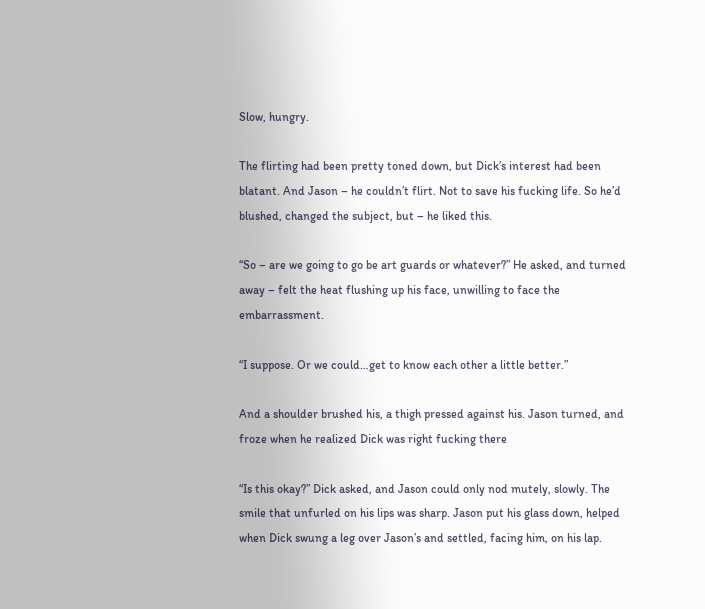Slow, hungry.

The flirting had been pretty toned down, but Dick’s interest had been blatant. And Jason – he couldn’t flirt. Not to save his fucking life. So he’d blushed, changed the subject, but – he liked this.

“So – are we going to go be art guards or whatever?” He asked, and turned away – felt the heat flushing up his face, unwilling to face the embarrassment.

“I suppose. Or we could…get to know each other a little better.”

And a shoulder brushed his, a thigh pressed against his. Jason turned, and froze when he realized Dick was right fucking there

“Is this okay?” Dick asked, and Jason could only nod mutely, slowly. The smile that unfurled on his lips was sharp. Jason put his glass down, helped when Dick swung a leg over Jason’s and settled, facing him, on his lap.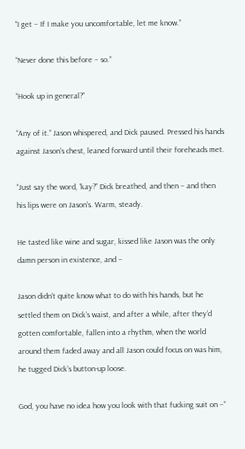“I get – If I make you uncomfortable, let me know.”

“Never done this before – so.”

“Hook up in general?”

“Any of it.” Jason whispered, and Dick paused. Pressed his hands against Jason’s chest, leaned forward until their foreheads met.

“Just say the word, ‘kay?” Dick breathed, and then – and then his lips were on Jason’s. Warm, steady.

He tasted like wine and sugar, kissed like Jason was the only damn person in existence, and –

Jason didn’t quite know what to do with his hands, but he settled them on Dick’s waist, and after a while, after they’d gotten comfortable, fallen into a rhythm, when the world around them faded away and all Jason could focus on was him, he tugged Dick’s button-up loose.

God, you have no idea how you look with that fucking suit on –“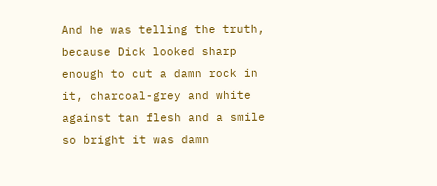And he was telling the truth, because Dick looked sharp enough to cut a damn rock in it, charcoal-grey and white against tan flesh and a smile so bright it was damn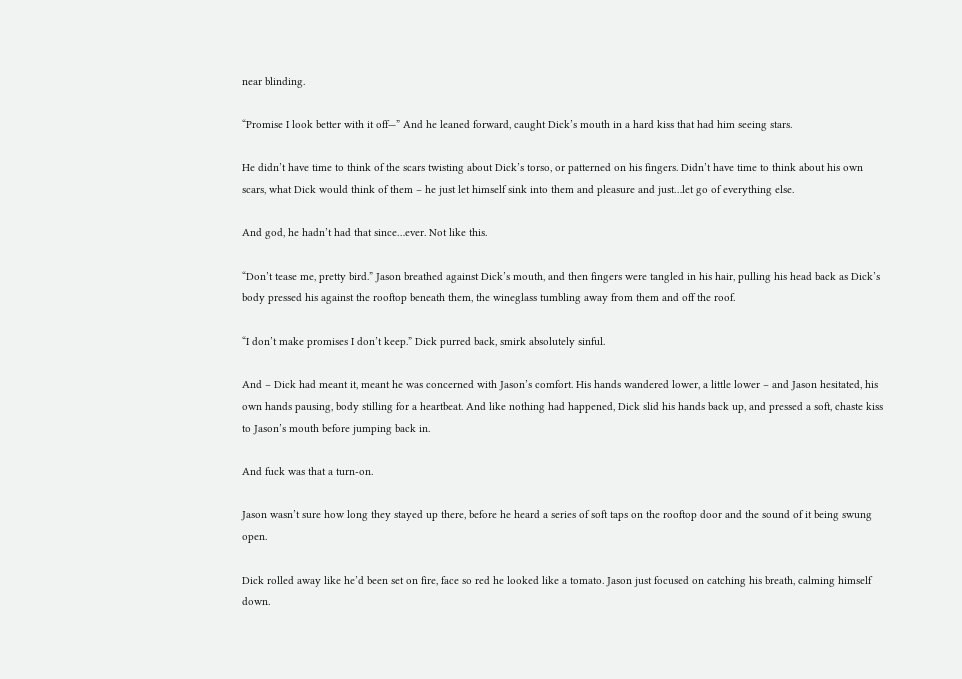near blinding.

“Promise I look better with it off—” And he leaned forward, caught Dick’s mouth in a hard kiss that had him seeing stars.

He didn’t have time to think of the scars twisting about Dick’s torso, or patterned on his fingers. Didn’t have time to think about his own scars, what Dick would think of them – he just let himself sink into them and pleasure and just…let go of everything else.

And god, he hadn’t had that since…ever. Not like this.

“Don’t tease me, pretty bird.” Jason breathed against Dick’s mouth, and then fingers were tangled in his hair, pulling his head back as Dick’s body pressed his against the rooftop beneath them, the wineglass tumbling away from them and off the roof.

“I don’t make promises I don’t keep.” Dick purred back, smirk absolutely sinful.

And – Dick had meant it, meant he was concerned with Jason’s comfort. His hands wandered lower, a little lower – and Jason hesitated, his own hands pausing, body stilling for a heartbeat. And like nothing had happened, Dick slid his hands back up, and pressed a soft, chaste kiss to Jason’s mouth before jumping back in.

And fuck was that a turn-on.

Jason wasn’t sure how long they stayed up there, before he heard a series of soft taps on the rooftop door and the sound of it being swung open.

Dick rolled away like he’d been set on fire, face so red he looked like a tomato. Jason just focused on catching his breath, calming himself down.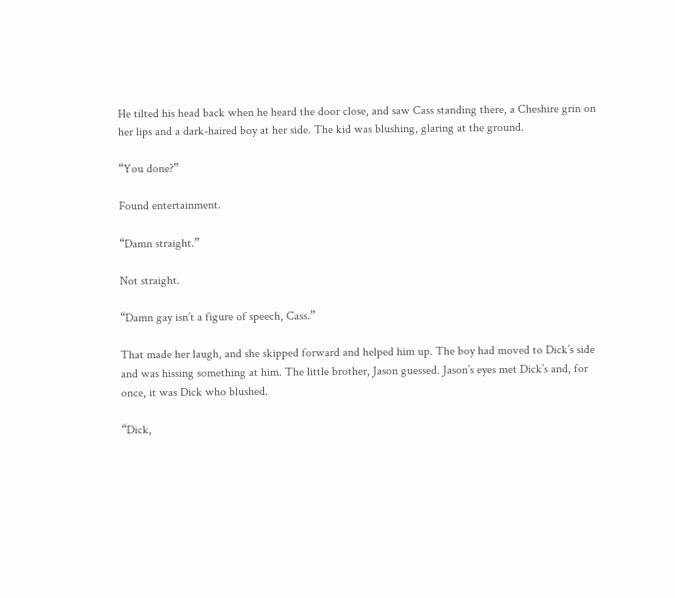He tilted his head back when he heard the door close, and saw Cass standing there, a Cheshire grin on her lips and a dark-haired boy at her side. The kid was blushing, glaring at the ground.

“You done?”

Found entertainment.

“Damn straight.”

Not straight.

“Damn gay isn’t a figure of speech, Cass.”

That made her laugh, and she skipped forward and helped him up. The boy had moved to Dick’s side and was hissing something at him. The little brother, Jason guessed. Jason’s eyes met Dick’s and, for once, it was Dick who blushed.

“Dick,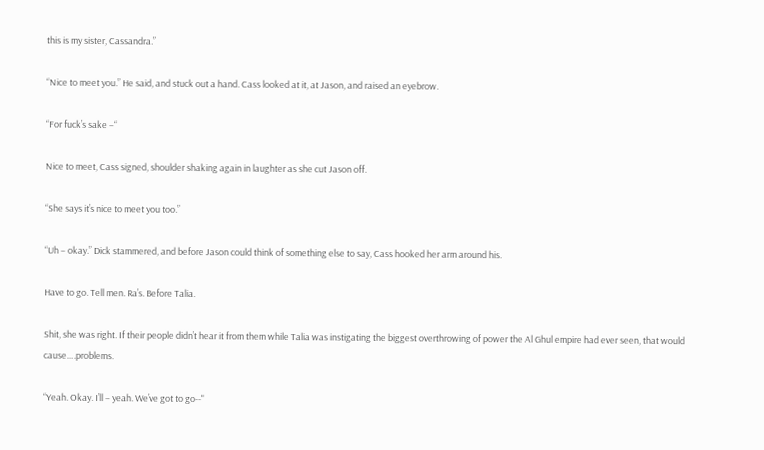this is my sister, Cassandra.”

“Nice to meet you.” He said, and stuck out a hand. Cass looked at it, at Jason, and raised an eyebrow.

“For fuck’s sake –“

Nice to meet, Cass signed, shoulder shaking again in laughter as she cut Jason off.

“She says it’s nice to meet you too.”

“Uh – okay.” Dick stammered, and before Jason could think of something else to say, Cass hooked her arm around his.

Have to go. Tell men. Ra’s. Before Talia.

Shit, she was right. If their people didn’t hear it from them while Talia was instigating the biggest overthrowing of power the Al Ghul empire had ever seen, that would cause….problems.

“Yeah. Okay. I’ll – yeah. We’ve got to go--"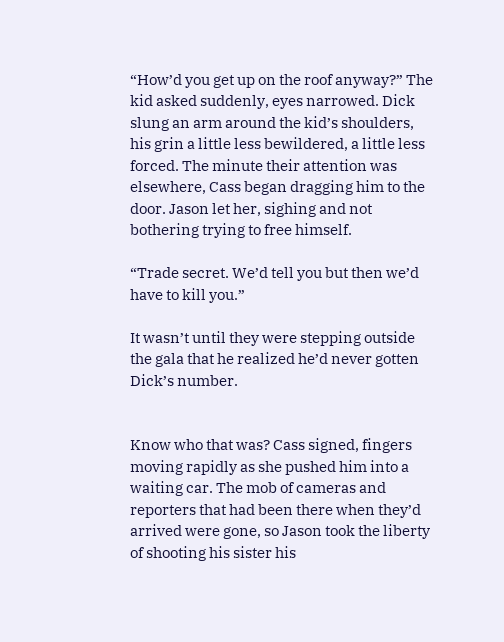“How’d you get up on the roof anyway?” The kid asked suddenly, eyes narrowed. Dick slung an arm around the kid’s shoulders, his grin a little less bewildered, a little less forced. The minute their attention was elsewhere, Cass began dragging him to the door. Jason let her, sighing and not bothering trying to free himself.

“Trade secret. We’d tell you but then we’d have to kill you.”

It wasn’t until they were stepping outside the gala that he realized he’d never gotten Dick’s number.


Know who that was? Cass signed, fingers moving rapidly as she pushed him into a waiting car. The mob of cameras and reporters that had been there when they’d arrived were gone, so Jason took the liberty of shooting his sister his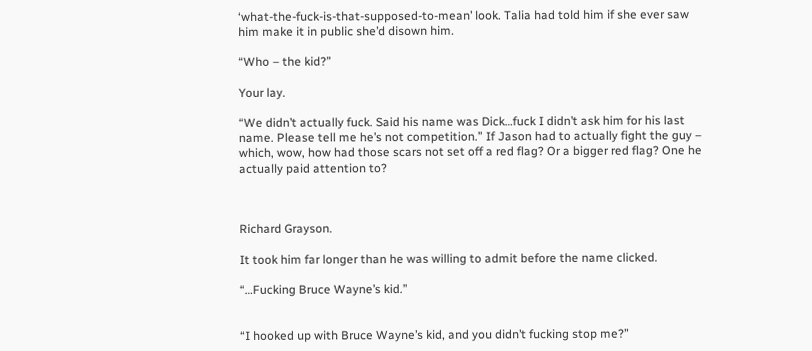‘what-the-fuck-is-that-supposed-to-mean’ look. Talia had told him if she ever saw him make it in public she’d disown him.

“Who – the kid?”

Your lay.

“We didn’t actually fuck. Said his name was Dick…fuck I didn’t ask him for his last name. Please tell me he’s not competition.” If Jason had to actually fight the guy – which, wow, how had those scars not set off a red flag? Or a bigger red flag? One he actually paid attention to?



Richard Grayson.

It took him far longer than he was willing to admit before the name clicked.

“…Fucking Bruce Wayne’s kid.”


“I hooked up with Bruce Wayne’s kid, and you didn’t fucking stop me?”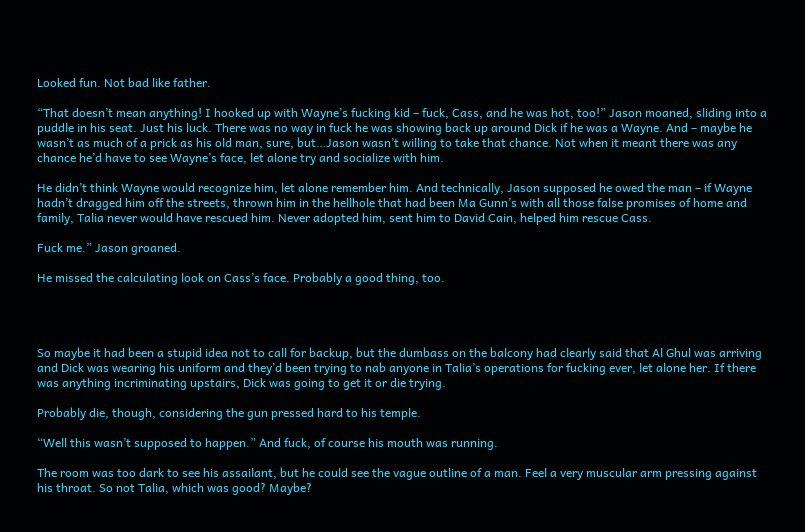Looked fun. Not bad like father.

“That doesn’t mean anything! I hooked up with Wayne’s fucking kid – fuck, Cass, and he was hot, too!” Jason moaned, sliding into a puddle in his seat. Just his luck. There was no way in fuck he was showing back up around Dick if he was a Wayne. And – maybe he wasn’t as much of a prick as his old man, sure, but…Jason wasn’t willing to take that chance. Not when it meant there was any chance he’d have to see Wayne’s face, let alone try and socialize with him.

He didn’t think Wayne would recognize him, let alone remember him. And technically, Jason supposed he owed the man – if Wayne hadn’t dragged him off the streets, thrown him in the hellhole that had been Ma Gunn’s with all those false promises of home and family, Talia never would have rescued him. Never adopted him, sent him to David Cain, helped him rescue Cass.

Fuck me.” Jason groaned.

He missed the calculating look on Cass’s face. Probably a good thing, too.




So maybe it had been a stupid idea not to call for backup, but the dumbass on the balcony had clearly said that Al Ghul was arriving and Dick was wearing his uniform and they’d been trying to nab anyone in Talia’s operations for fucking ever, let alone her. If there was anything incriminating upstairs, Dick was going to get it or die trying.

Probably die, though, considering the gun pressed hard to his temple.

“Well this wasn’t supposed to happen.” And fuck, of course his mouth was running.

The room was too dark to see his assailant, but he could see the vague outline of a man. Feel a very muscular arm pressing against his throat. So not Talia, which was good? Maybe?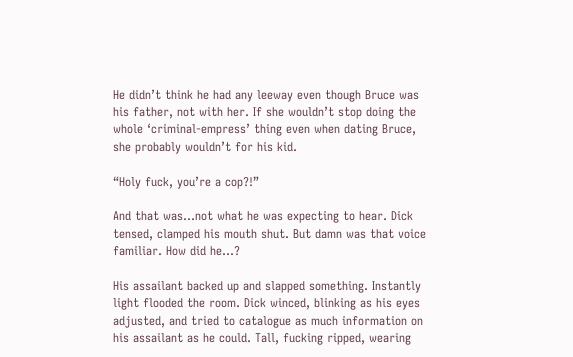He didn’t think he had any leeway even though Bruce was his father, not with her. If she wouldn’t stop doing the whole ‘criminal-empress’ thing even when dating Bruce, she probably wouldn’t for his kid.

“Holy fuck, you’re a cop?!”

And that was…not what he was expecting to hear. Dick tensed, clamped his mouth shut. But damn was that voice familiar. How did he…?

His assailant backed up and slapped something. Instantly light flooded the room. Dick winced, blinking as his eyes adjusted, and tried to catalogue as much information on his assailant as he could. Tall, fucking ripped, wearing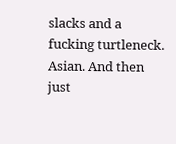slacks and a fucking turtleneck. Asian. And then just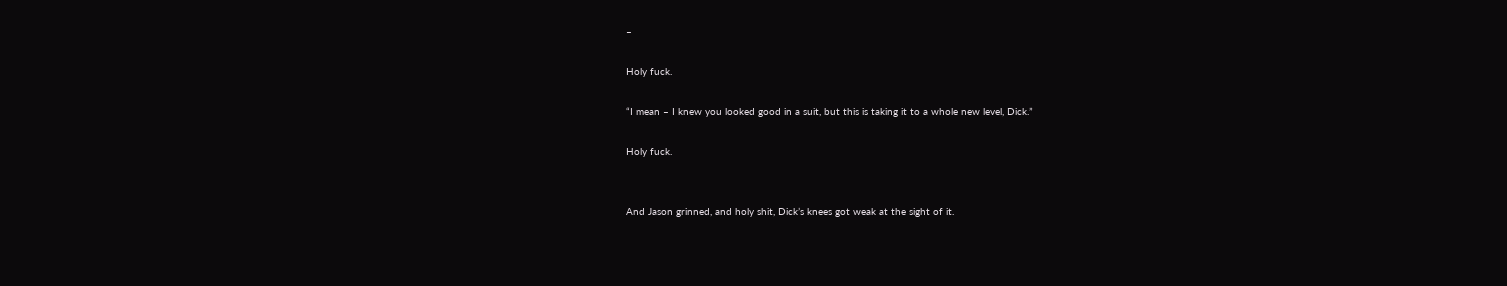–

Holy fuck.

“I mean – I knew you looked good in a suit, but this is taking it to a whole new level, Dick.”

Holy fuck.


And Jason grinned, and holy shit, Dick’s knees got weak at the sight of it.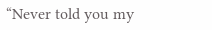“Never told you my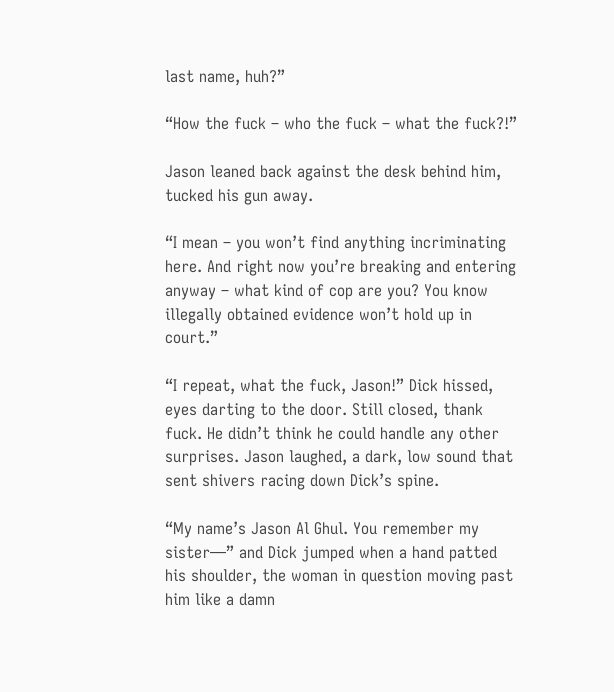last name, huh?”

“How the fuck – who the fuck – what the fuck?!”

Jason leaned back against the desk behind him, tucked his gun away.

“I mean – you won’t find anything incriminating here. And right now you’re breaking and entering anyway – what kind of cop are you? You know illegally obtained evidence won’t hold up in court.”

“I repeat, what the fuck, Jason!” Dick hissed, eyes darting to the door. Still closed, thank fuck. He didn’t think he could handle any other surprises. Jason laughed, a dark, low sound that sent shivers racing down Dick’s spine.

“My name’s Jason Al Ghul. You remember my sister—” and Dick jumped when a hand patted his shoulder, the woman in question moving past him like a damn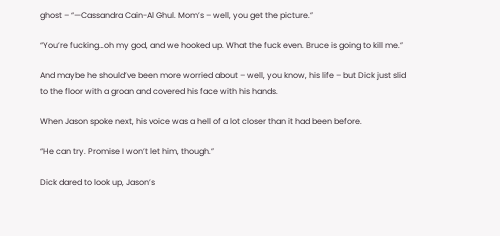ghost – “—Cassandra Cain-Al Ghul. Mom’s – well, you get the picture.”

“You’re fucking…oh my god, and we hooked up. What the fuck even. Bruce is going to kill me.”

And maybe he should’ve been more worried about – well, you know, his life – but Dick just slid to the floor with a groan and covered his face with his hands.

When Jason spoke next, his voice was a hell of a lot closer than it had been before.

“He can try. Promise I won’t let him, though.”

Dick dared to look up, Jason’s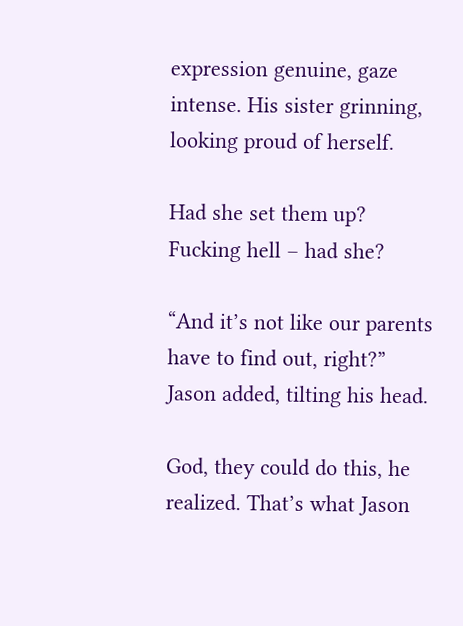expression genuine, gaze intense. His sister grinning, looking proud of herself.

Had she set them up? Fucking hell – had she?

“And it’s not like our parents have to find out, right?” Jason added, tilting his head.

God, they could do this, he realized. That’s what Jason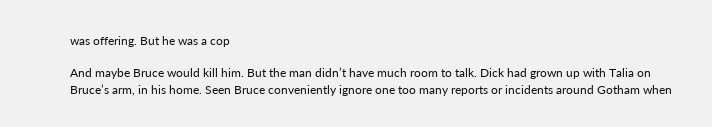was offering. But he was a cop

And maybe Bruce would kill him. But the man didn’t have much room to talk. Dick had grown up with Talia on Bruce’s arm, in his home. Seen Bruce conveniently ignore one too many reports or incidents around Gotham when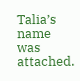Talia’s name was attached.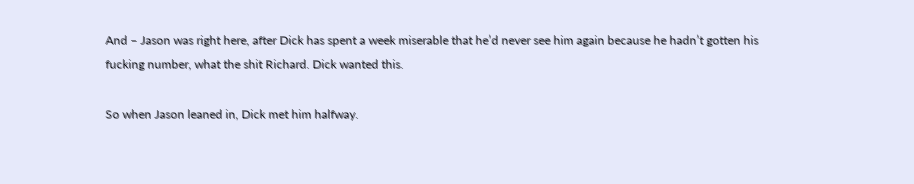And – Jason was right here, after Dick has spent a week miserable that he’d never see him again because he hadn’t gotten his fucking number, what the shit Richard. Dick wanted this.

So when Jason leaned in, Dick met him halfway.